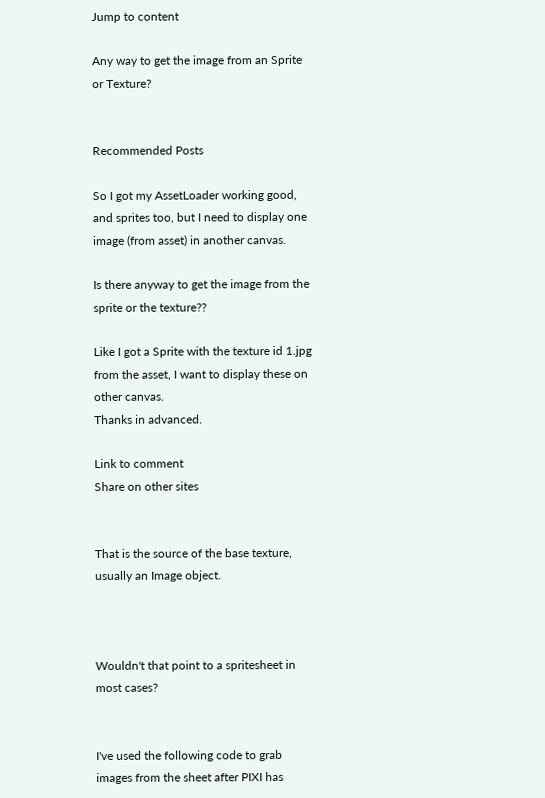Jump to content

Any way to get the image from an Sprite or Texture?


Recommended Posts

So I got my AssetLoader working good, and sprites too, but I need to display one image (from asset) in another canvas.

Is there anyway to get the image from the sprite or the texture??

Like I got a Sprite with the texture id 1.jpg from the asset, I want to display these on other canvas.
Thanks in advanced.

Link to comment
Share on other sites


That is the source of the base texture, usually an Image object.



Wouldn't that point to a spritesheet in most cases?


I've used the following code to grab images from the sheet after PIXI has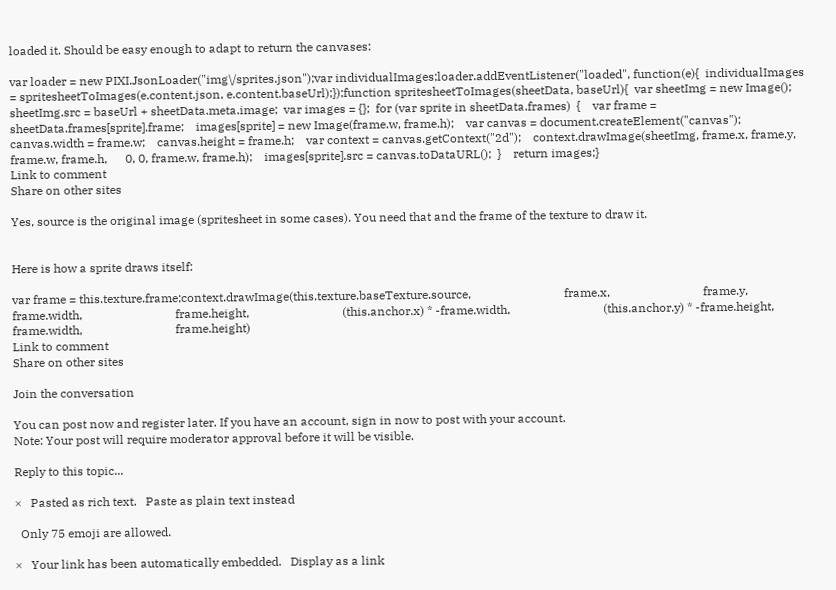loaded it. Should be easy enough to adapt to return the canvases:

var loader = new PIXI.JsonLoader("img\/sprites.json");var individualImages;loader.addEventListener("loaded", function(e){  individualImages = spritesheetToImages(e.content.json, e.content.baseUrl);});function spritesheetToImages(sheetData, baseUrl){  var sheetImg = new Image();  sheetImg.src = baseUrl + sheetData.meta.image;  var images = {};  for (var sprite in sheetData.frames)  {    var frame = sheetData.frames[sprite].frame;    images[sprite] = new Image(frame.w, frame.h);    var canvas = document.createElement("canvas");    canvas.width = frame.w;    canvas.height = frame.h;    var context = canvas.getContext("2d");    context.drawImage(sheetImg, frame.x, frame.y, frame.w, frame.h,      0, 0, frame.w, frame.h);    images[sprite].src = canvas.toDataURL();  }    return images;}
Link to comment
Share on other sites

Yes, source is the original image (spritesheet in some cases). You need that and the frame of the texture to draw it.


Here is how a sprite draws itself:

var frame = this.texture.frame;context.drawImage(this.texture.baseTexture.source,                               frame.x,                               frame.y,                               frame.width,                               frame.height,                               (this.anchor.x) * -frame.width,                               (this.anchor.y) * -frame.height,                               frame.width,                               frame.height)
Link to comment
Share on other sites

Join the conversation

You can post now and register later. If you have an account, sign in now to post with your account.
Note: Your post will require moderator approval before it will be visible.

Reply to this topic...

×   Pasted as rich text.   Paste as plain text instead

  Only 75 emoji are allowed.

×   Your link has been automatically embedded.   Display as a link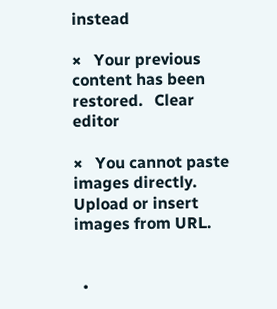instead

×   Your previous content has been restored.   Clear editor

×   You cannot paste images directly. Upload or insert images from URL.


  •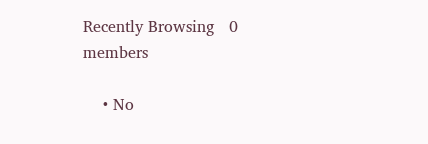Recently Browsing   0 members

    • No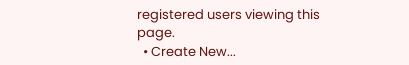registered users viewing this page.
  • Create New...